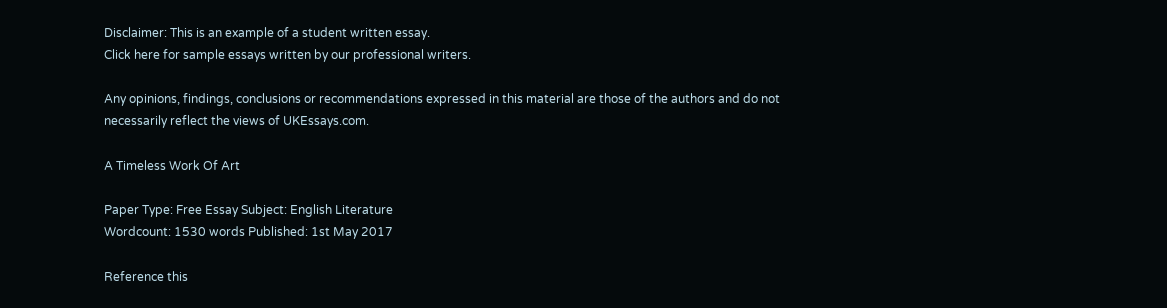Disclaimer: This is an example of a student written essay.
Click here for sample essays written by our professional writers.

Any opinions, findings, conclusions or recommendations expressed in this material are those of the authors and do not necessarily reflect the views of UKEssays.com.

A Timeless Work Of Art

Paper Type: Free Essay Subject: English Literature
Wordcount: 1530 words Published: 1st May 2017

Reference this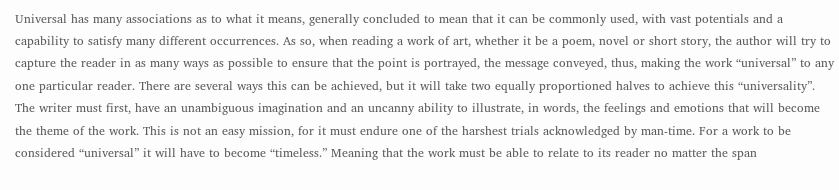Universal has many associations as to what it means, generally concluded to mean that it can be commonly used, with vast potentials and a capability to satisfy many different occurrences. As so, when reading a work of art, whether it be a poem, novel or short story, the author will try to capture the reader in as many ways as possible to ensure that the point is portrayed, the message conveyed, thus, making the work “universal” to any one particular reader. There are several ways this can be achieved, but it will take two equally proportioned halves to achieve this “universality”. The writer must first, have an unambiguous imagination and an uncanny ability to illustrate, in words, the feelings and emotions that will become the theme of the work. This is not an easy mission, for it must endure one of the harshest trials acknowledged by man-time. For a work to be considered “universal” it will have to become “timeless.” Meaning that the work must be able to relate to its reader no matter the span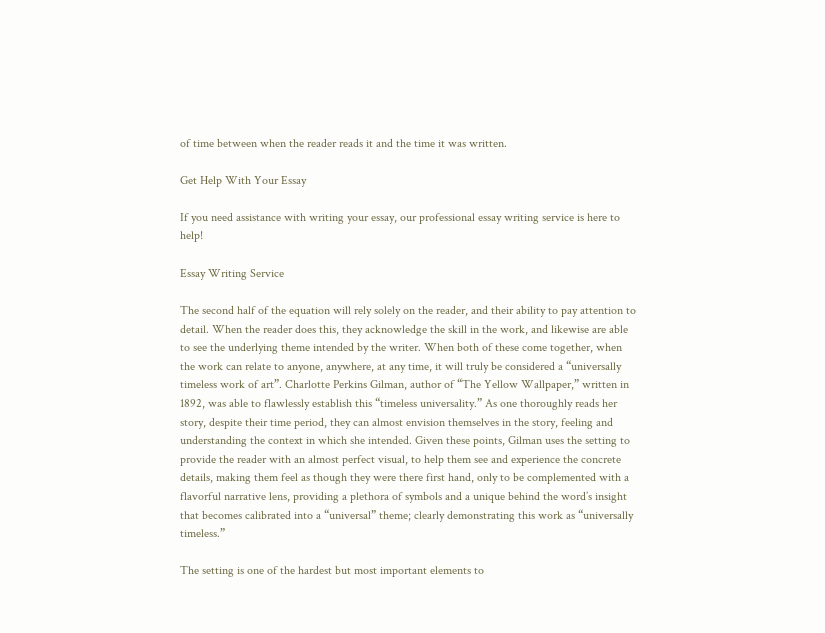of time between when the reader reads it and the time it was written.

Get Help With Your Essay

If you need assistance with writing your essay, our professional essay writing service is here to help!

Essay Writing Service

The second half of the equation will rely solely on the reader, and their ability to pay attention to detail. When the reader does this, they acknowledge the skill in the work, and likewise are able to see the underlying theme intended by the writer. When both of these come together, when the work can relate to anyone, anywhere, at any time, it will truly be considered a “universally timeless work of art”. Charlotte Perkins Gilman, author of “The Yellow Wallpaper,” written in 1892, was able to flawlessly establish this “timeless universality.” As one thoroughly reads her story, despite their time period, they can almost envision themselves in the story, feeling and understanding the context in which she intended. Given these points, Gilman uses the setting to provide the reader with an almost perfect visual, to help them see and experience the concrete details, making them feel as though they were there first hand, only to be complemented with a flavorful narrative lens, providing a plethora of symbols and a unique behind the word’s insight that becomes calibrated into a “universal” theme; clearly demonstrating this work as “universally timeless.”

The setting is one of the hardest but most important elements to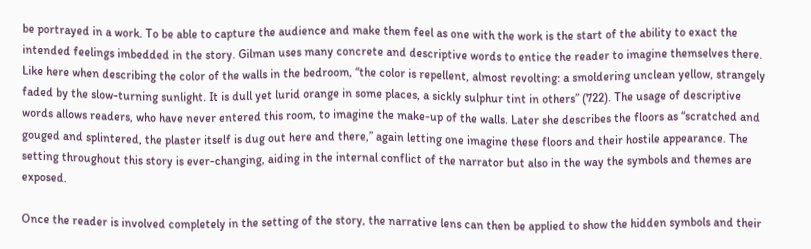be portrayed in a work. To be able to capture the audience and make them feel as one with the work is the start of the ability to exact the intended feelings imbedded in the story. Gilman uses many concrete and descriptive words to entice the reader to imagine themselves there. Like here when describing the color of the walls in the bedroom, “the color is repellent, almost revolting: a smoldering unclean yellow, strangely faded by the slow-turning sunlight. It is dull yet lurid orange in some places, a sickly sulphur tint in others” (722). The usage of descriptive words allows readers, who have never entered this room, to imagine the make-up of the walls. Later she describes the floors as “scratched and gouged and splintered, the plaster itself is dug out here and there,” again letting one imagine these floors and their hostile appearance. The setting throughout this story is ever-changing, aiding in the internal conflict of the narrator but also in the way the symbols and themes are exposed.

Once the reader is involved completely in the setting of the story, the narrative lens can then be applied to show the hidden symbols and their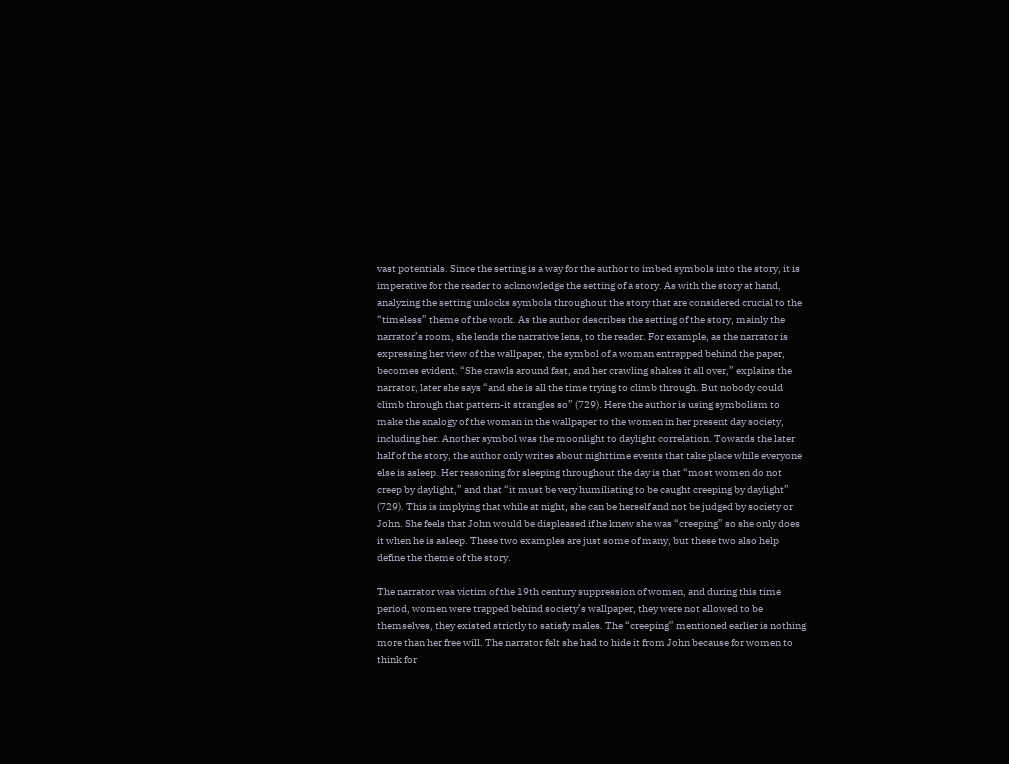vast potentials. Since the setting is a way for the author to imbed symbols into the story, it is imperative for the reader to acknowledge the setting of a story. As with the story at hand, analyzing the setting unlocks symbols throughout the story that are considered crucial to the “timeless” theme of the work. As the author describes the setting of the story, mainly the narrator’s room, she lends the narrative lens, to the reader. For example, as the narrator is expressing her view of the wallpaper, the symbol of a woman entrapped behind the paper, becomes evident. “She crawls around fast, and her crawling shakes it all over,” explains the narrator, later she says “and she is all the time trying to climb through. But nobody could climb through that pattern-it strangles so” (729). Here the author is using symbolism to make the analogy of the woman in the wallpaper to the women in her present day society, including her. Another symbol was the moonlight to daylight correlation. Towards the later half of the story, the author only writes about nighttime events that take place while everyone else is asleep. Her reasoning for sleeping throughout the day is that “most women do not creep by daylight,” and that “it must be very humiliating to be caught creeping by daylight” (729). This is implying that while at night, she can be herself and not be judged by society or John. She feels that John would be displeased if he knew she was “creeping” so she only does it when he is asleep. These two examples are just some of many, but these two also help define the theme of the story.

The narrator was victim of the 19th century suppression of women, and during this time period, women were trapped behind society’s wallpaper, they were not allowed to be themselves, they existed strictly to satisfy males. The “creeping” mentioned earlier is nothing more than her free will. The narrator felt she had to hide it from John because for women to think for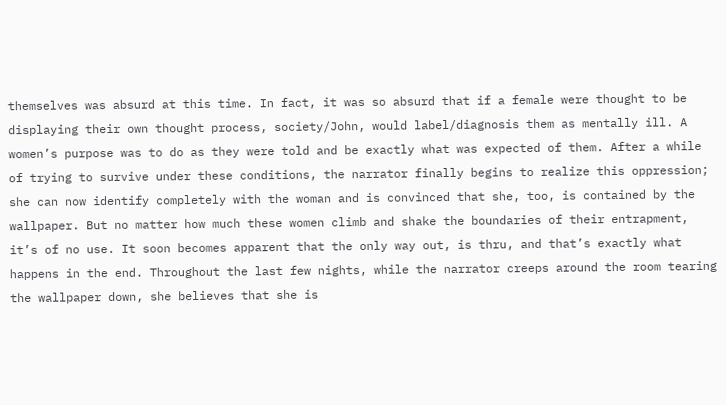themselves was absurd at this time. In fact, it was so absurd that if a female were thought to be displaying their own thought process, society/John, would label/diagnosis them as mentally ill. A women’s purpose was to do as they were told and be exactly what was expected of them. After a while of trying to survive under these conditions, the narrator finally begins to realize this oppression; she can now identify completely with the woman and is convinced that she, too, is contained by the wallpaper. But no matter how much these women climb and shake the boundaries of their entrapment, it’s of no use. It soon becomes apparent that the only way out, is thru, and that’s exactly what happens in the end. Throughout the last few nights, while the narrator creeps around the room tearing the wallpaper down, she believes that she is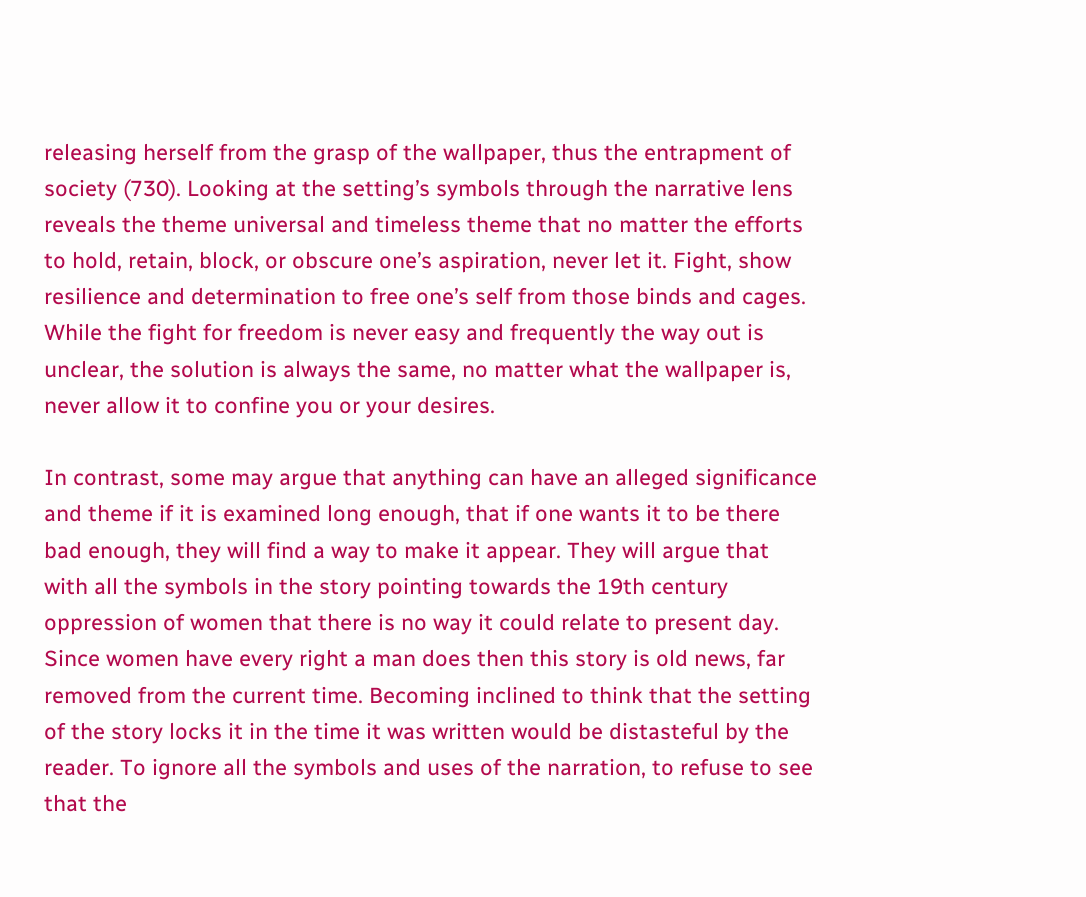releasing herself from the grasp of the wallpaper, thus the entrapment of society (730). Looking at the setting’s symbols through the narrative lens reveals the theme universal and timeless theme that no matter the efforts to hold, retain, block, or obscure one’s aspiration, never let it. Fight, show resilience and determination to free one’s self from those binds and cages. While the fight for freedom is never easy and frequently the way out is unclear, the solution is always the same, no matter what the wallpaper is, never allow it to confine you or your desires.

In contrast, some may argue that anything can have an alleged significance and theme if it is examined long enough, that if one wants it to be there bad enough, they will find a way to make it appear. They will argue that with all the symbols in the story pointing towards the 19th century oppression of women that there is no way it could relate to present day. Since women have every right a man does then this story is old news, far removed from the current time. Becoming inclined to think that the setting of the story locks it in the time it was written would be distasteful by the reader. To ignore all the symbols and uses of the narration, to refuse to see that the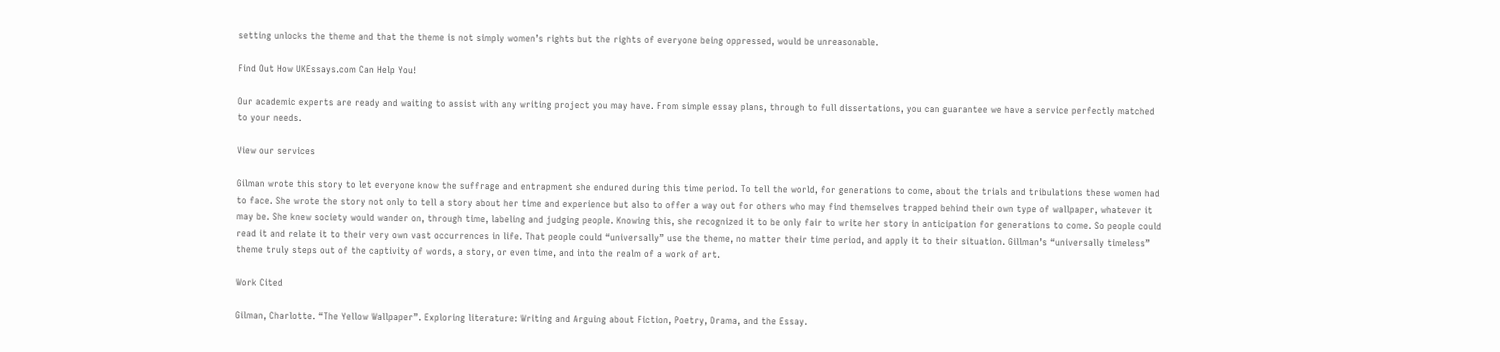setting unlocks the theme and that the theme is not simply women’s rights but the rights of everyone being oppressed, would be unreasonable.

Find Out How UKEssays.com Can Help You!

Our academic experts are ready and waiting to assist with any writing project you may have. From simple essay plans, through to full dissertations, you can guarantee we have a service perfectly matched to your needs.

View our services

Gilman wrote this story to let everyone know the suffrage and entrapment she endured during this time period. To tell the world, for generations to come, about the trials and tribulations these women had to face. She wrote the story not only to tell a story about her time and experience but also to offer a way out for others who may find themselves trapped behind their own type of wallpaper, whatever it may be. She knew society would wander on, through time, labeling and judging people. Knowing this, she recognized it to be only fair to write her story in anticipation for generations to come. So people could read it and relate it to their very own vast occurrences in life. That people could “universally” use the theme, no matter their time period, and apply it to their situation. Gillman’s “universally timeless” theme truly steps out of the captivity of words, a story, or even time, and into the realm of a work of art.

Work Cited

Gilman, Charlotte. “The Yellow Wallpaper”. Exploring literature: Writing and Arguing about Fiction, Poetry, Drama, and the Essay.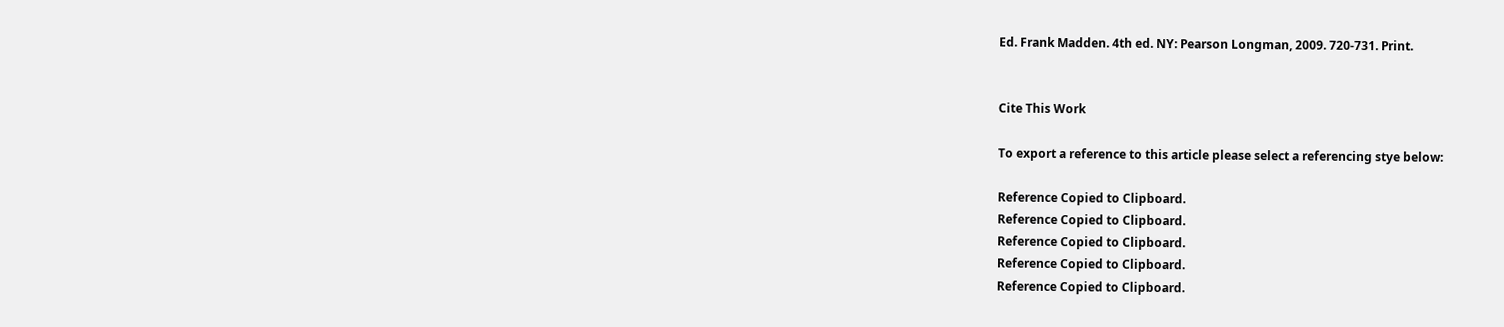Ed. Frank Madden. 4th ed. NY: Pearson Longman, 2009. 720-731. Print.


Cite This Work

To export a reference to this article please select a referencing stye below:

Reference Copied to Clipboard.
Reference Copied to Clipboard.
Reference Copied to Clipboard.
Reference Copied to Clipboard.
Reference Copied to Clipboard.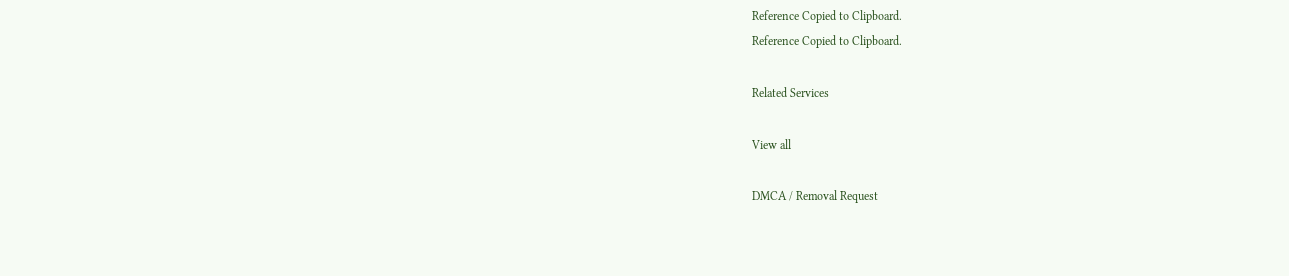Reference Copied to Clipboard.
Reference Copied to Clipboard.

Related Services

View all

DMCA / Removal Request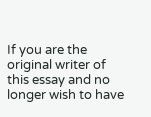If you are the original writer of this essay and no longer wish to have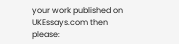your work published on UKEssays.com then please: